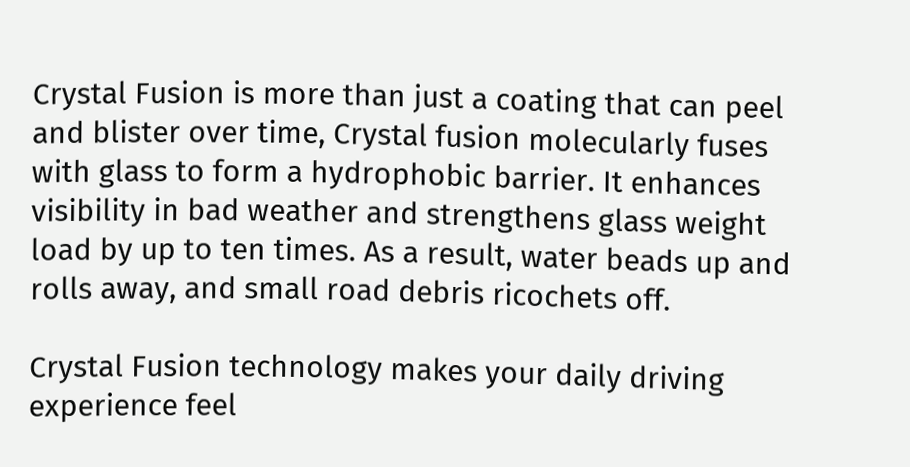Crystal Fusion is more than just a coating that can peel and blister over time, Crystal fusion molecularly fuses with glass to form a hydrophobic barrier. It enhances visibility in bad weather and strengthens glass weight load by up to ten times. As a result, water beads up and rolls away, and small road debris ricochets off.

Crystal Fusion technology makes your daily driving experience feel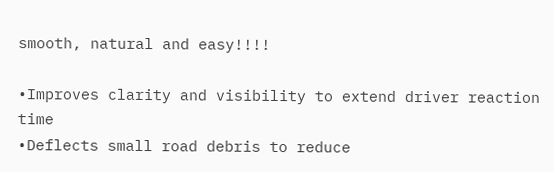smooth, natural and easy!!!!

•Improves clarity and visibility to extend driver reaction time
•Deflects small road debris to reduce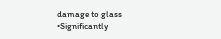damage to glass
•Significantly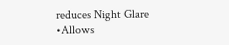reduces Night Glare
•Allows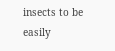insects to be easily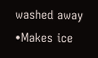washed away
•Makes ice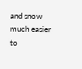and snow much easier to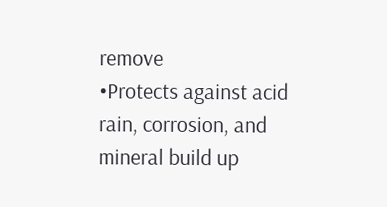remove
•Protects against acid rain, corrosion, and mineral build up